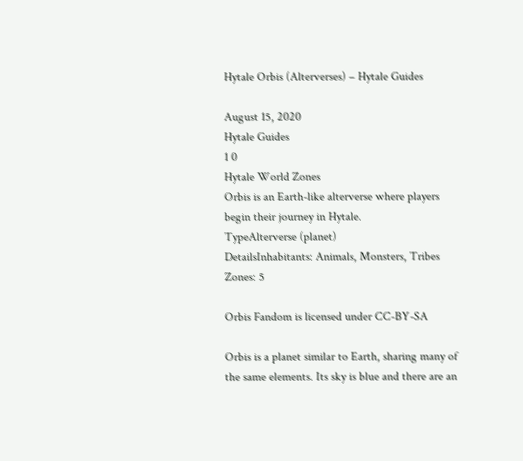Hytale Orbis (Alterverses) – Hytale Guides

August 15, 2020
Hytale Guides
1 0
Hytale World Zones
Orbis is an Earth-like alterverse where players begin their journey in Hytale.
TypeAlterverse (planet)
DetailsInhabitants: Animals, Monsters, Tribes
Zones: 5

Orbis Fandom is licensed under CC-BY-SA

Orbis is a planet similar to Earth, sharing many of the same elements. Its sky is blue and there are an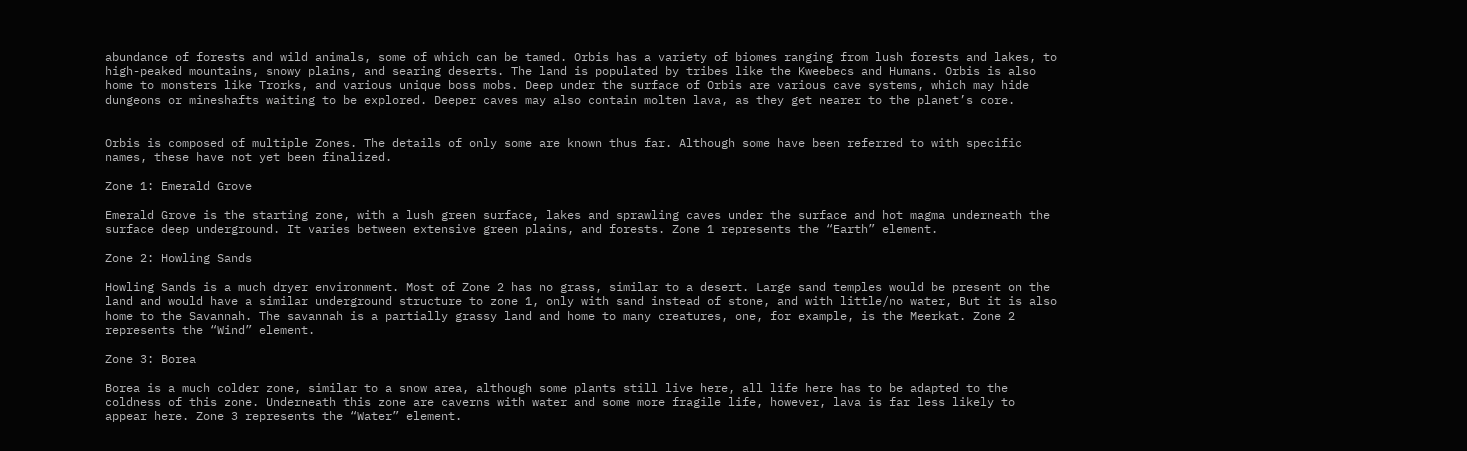abundance of forests and wild animals, some of which can be tamed. Orbis has a variety of biomes ranging from lush forests and lakes, to high-peaked mountains, snowy plains, and searing deserts. The land is populated by tribes like the Kweebecs and Humans. Orbis is also home to monsters like Trorks, and various unique boss mobs. Deep under the surface of Orbis are various cave systems, which may hide dungeons or mineshafts waiting to be explored. Deeper caves may also contain molten lava, as they get nearer to the planet’s core.


Orbis is composed of multiple Zones. The details of only some are known thus far. Although some have been referred to with specific names, these have not yet been finalized.

Zone 1: Emerald Grove

Emerald Grove is the starting zone, with a lush green surface, lakes and sprawling caves under the surface and hot magma underneath the surface deep underground. It varies between extensive green plains, and forests. Zone 1 represents the “Earth” element.

Zone 2: Howling Sands

Howling Sands is a much dryer environment. Most of Zone 2 has no grass, similar to a desert. Large sand temples would be present on the land and would have a similar underground structure to zone 1, only with sand instead of stone, and with little/no water, But it is also home to the Savannah. The savannah is a partially grassy land and home to many creatures, one, for example, is the Meerkat. Zone 2 represents the “Wind” element.

Zone 3: Borea

Borea is a much colder zone, similar to a snow area, although some plants still live here, all life here has to be adapted to the coldness of this zone. Underneath this zone are caverns with water and some more fragile life, however, lava is far less likely to appear here. Zone 3 represents the “Water” element.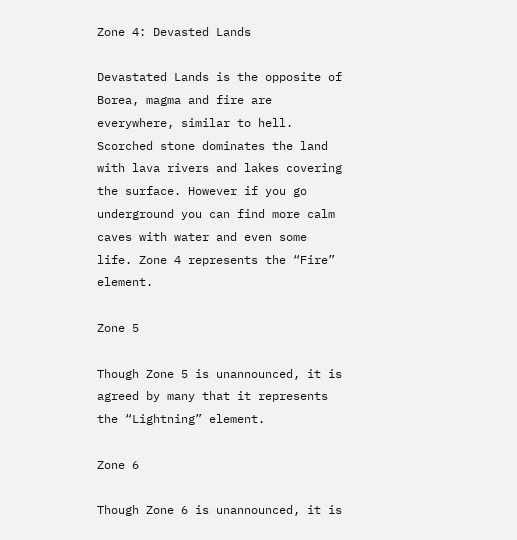Zone 4: Devasted Lands

Devastated Lands is the opposite of Borea, magma and fire are everywhere, similar to hell. Scorched stone dominates the land with lava rivers and lakes covering the surface. However if you go underground you can find more calm caves with water and even some life. Zone 4 represents the “Fire” element.

Zone 5

Though Zone 5 is unannounced, it is agreed by many that it represents the “Lightning” element.

Zone 6

Though Zone 6 is unannounced, it is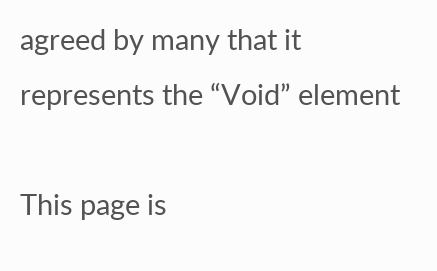agreed by many that it represents the “Void” element

This page is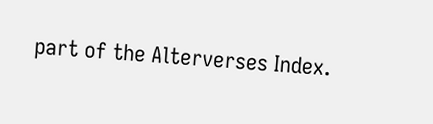part of the Alterverses Index.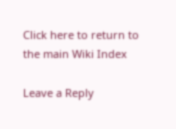Click here to return to the main Wiki Index

Leave a Reply